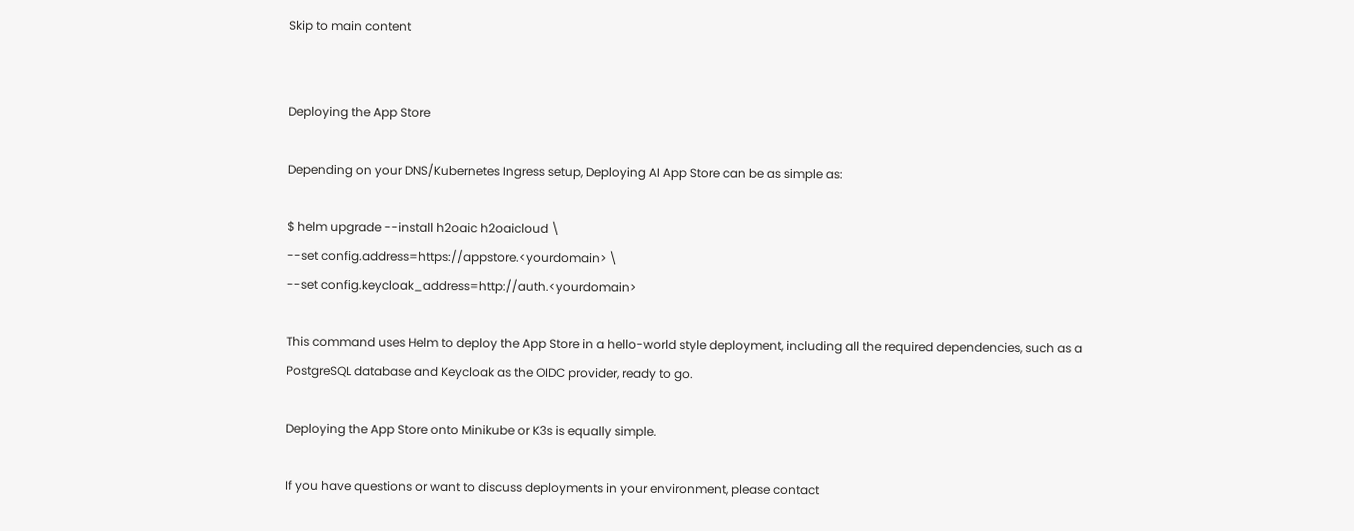Skip to main content


Deploying the App Store

Depending on your DNS/Kubernetes Ingress setup, Deploying AI App Store can be as simple as:

$ helm upgrade --install h2oaic h2oaicloud \
--set config.address=https://appstore.<yourdomain> \
--set config.keycloak_address=http://auth.<yourdomain>

This command uses Helm to deploy the App Store in a hello-world style deployment, including all the required dependencies, such as a PostgreSQL database and Keycloak as the OIDC provider, ready to go.

Deploying the App Store onto Minikube or K3s is equally simple.

If you have questions or want to discuss deployments in your environment, please contact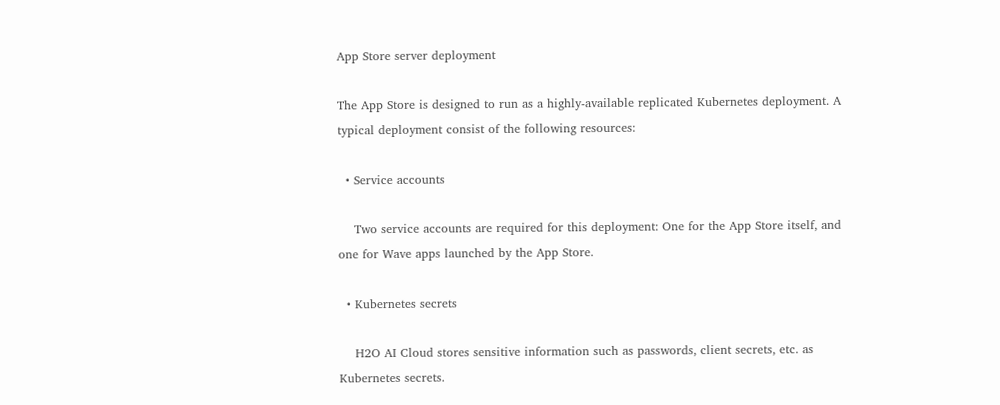App Store server deployment

The App Store is designed to run as a highly-available replicated Kubernetes deployment. A typical deployment consist of the following resources:

  • Service accounts

    Two service accounts are required for this deployment: One for the App Store itself, and one for Wave apps launched by the App Store.

  • Kubernetes secrets

    H2O AI Cloud stores sensitive information such as passwords, client secrets, etc. as Kubernetes secrets.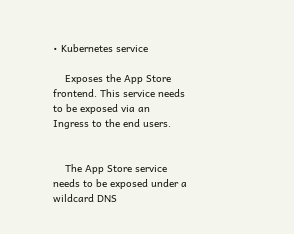• Kubernetes service

    Exposes the App Store frontend. This service needs to be exposed via an Ingress to the end users.


    The App Store service needs to be exposed under a wildcard DNS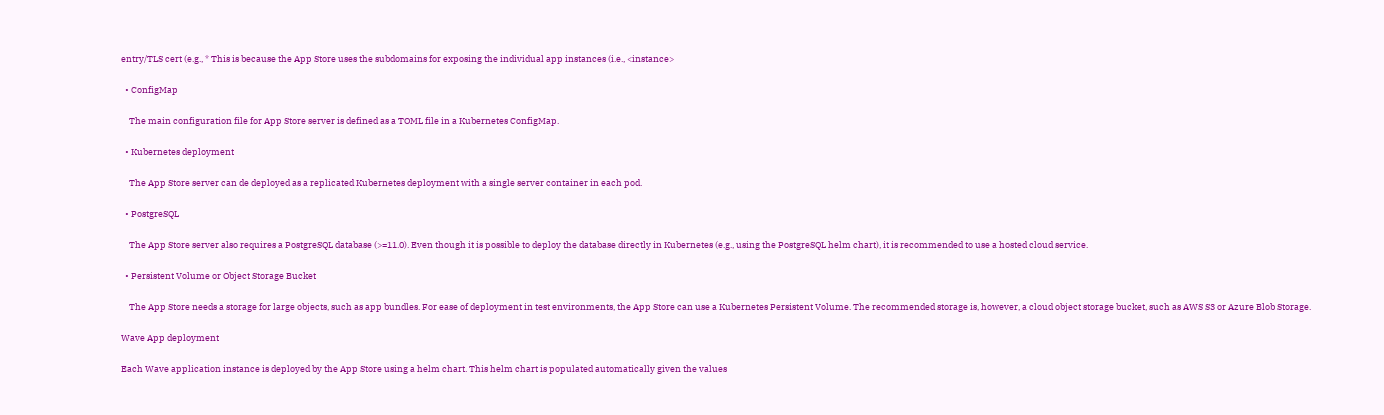entry/TLS cert (e.g., * This is because the App Store uses the subdomains for exposing the individual app instances (i.e., <instance>

  • ConfigMap

    The main configuration file for App Store server is defined as a TOML file in a Kubernetes ConfigMap.

  • Kubernetes deployment

    The App Store server can de deployed as a replicated Kubernetes deployment with a single server container in each pod.

  • PostgreSQL

    The App Store server also requires a PostgreSQL database (>=11.0). Even though it is possible to deploy the database directly in Kubernetes (e.g., using the PostgreSQL helm chart), it is recommended to use a hosted cloud service.

  • Persistent Volume or Object Storage Bucket

    The App Store needs a storage for large objects, such as app bundles. For ease of deployment in test environments, the App Store can use a Kubernetes Persistent Volume. The recommended storage is, however, a cloud object storage bucket, such as AWS S3 or Azure Blob Storage.

Wave App deployment

Each Wave application instance is deployed by the App Store using a helm chart. This helm chart is populated automatically given the values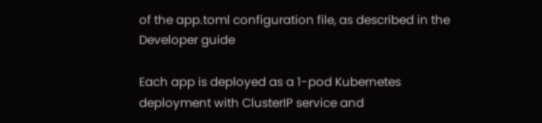of the app.toml configuration file, as described in the Developer guide

Each app is deployed as a 1-pod Kubernetes deployment with ClusterIP service and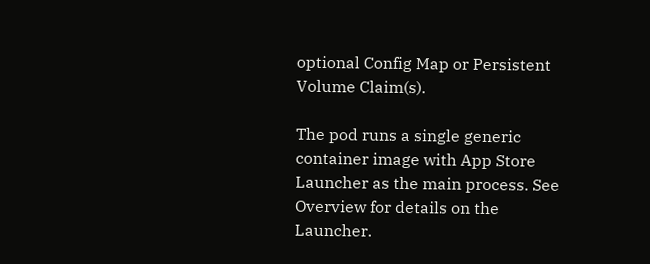optional Config Map or Persistent Volume Claim(s).

The pod runs a single generic container image with App Store Launcher as the main process. See Overview for details on the Launcher.